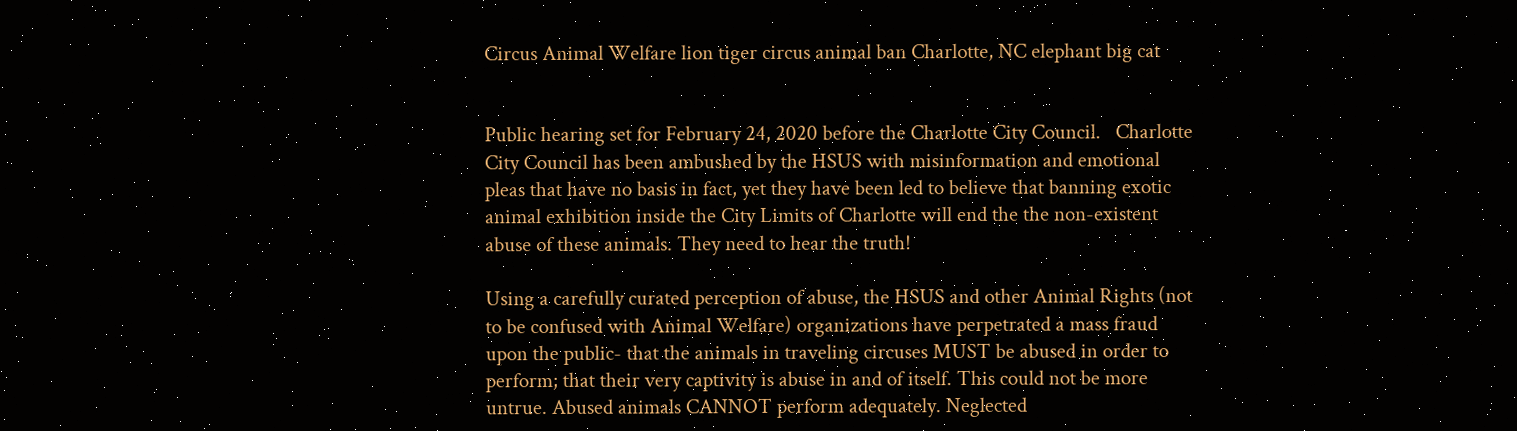Circus Animal Welfare lion tiger circus animal ban Charlotte, NC elephant big cat


Public hearing set for February 24, 2020 before the Charlotte City Council.   Charlotte City Council has been ambushed by the HSUS with misinformation and emotional pleas that have no basis in fact, yet they have been led to believe that banning exotic animal exhibition inside the City Limits of Charlotte will end the the non-existent abuse of these animals. They need to hear the truth!

Using a carefully curated perception of abuse, the HSUS and other Animal Rights (not to be confused with Animal Welfare) organizations have perpetrated a mass fraud upon the public- that the animals in traveling circuses MUST be abused in order to perform; that their very captivity is abuse in and of itself. This could not be more untrue. Abused animals CANNOT perform adequately. Neglected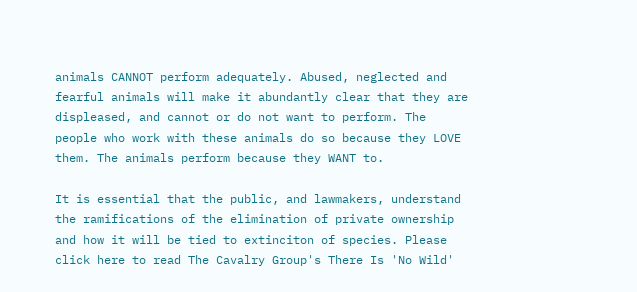animals CANNOT perform adequately. Abused, neglected and fearful animals will make it abundantly clear that they are displeased, and cannot or do not want to perform. The people who work with these animals do so because they LOVE them. The animals perform because they WANT to.

It is essential that the public, and lawmakers, understand the ramifications of the elimination of private ownership and how it will be tied to extinciton of species. Please click here to read The Cavalry Group's There Is 'No Wild'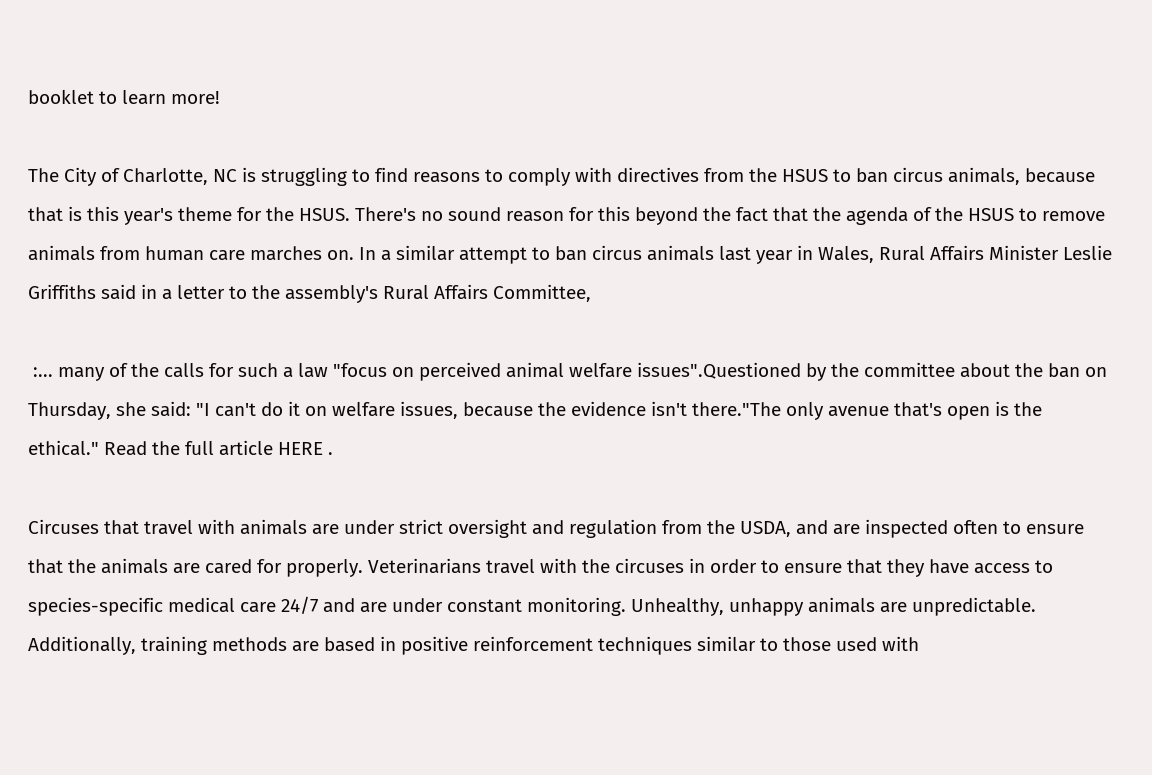booklet to learn more!

The City of Charlotte, NC is struggling to find reasons to comply with directives from the HSUS to ban circus animals, because that is this year's theme for the HSUS. There's no sound reason for this beyond the fact that the agenda of the HSUS to remove animals from human care marches on. In a similar attempt to ban circus animals last year in Wales, Rural Affairs Minister Leslie Griffiths said in a letter to the assembly's Rural Affairs Committee,

 :... many of the calls for such a law "focus on perceived animal welfare issues".Questioned by the committee about the ban on Thursday, she said: "I can't do it on welfare issues, because the evidence isn't there."The only avenue that's open is the ethical." Read the full article HERE .

Circuses that travel with animals are under strict oversight and regulation from the USDA, and are inspected often to ensure that the animals are cared for properly. Veterinarians travel with the circuses in order to ensure that they have access to species-specific medical care 24/7 and are under constant monitoring. Unhealthy, unhappy animals are unpredictable. Additionally, training methods are based in positive reinforcement techniques similar to those used with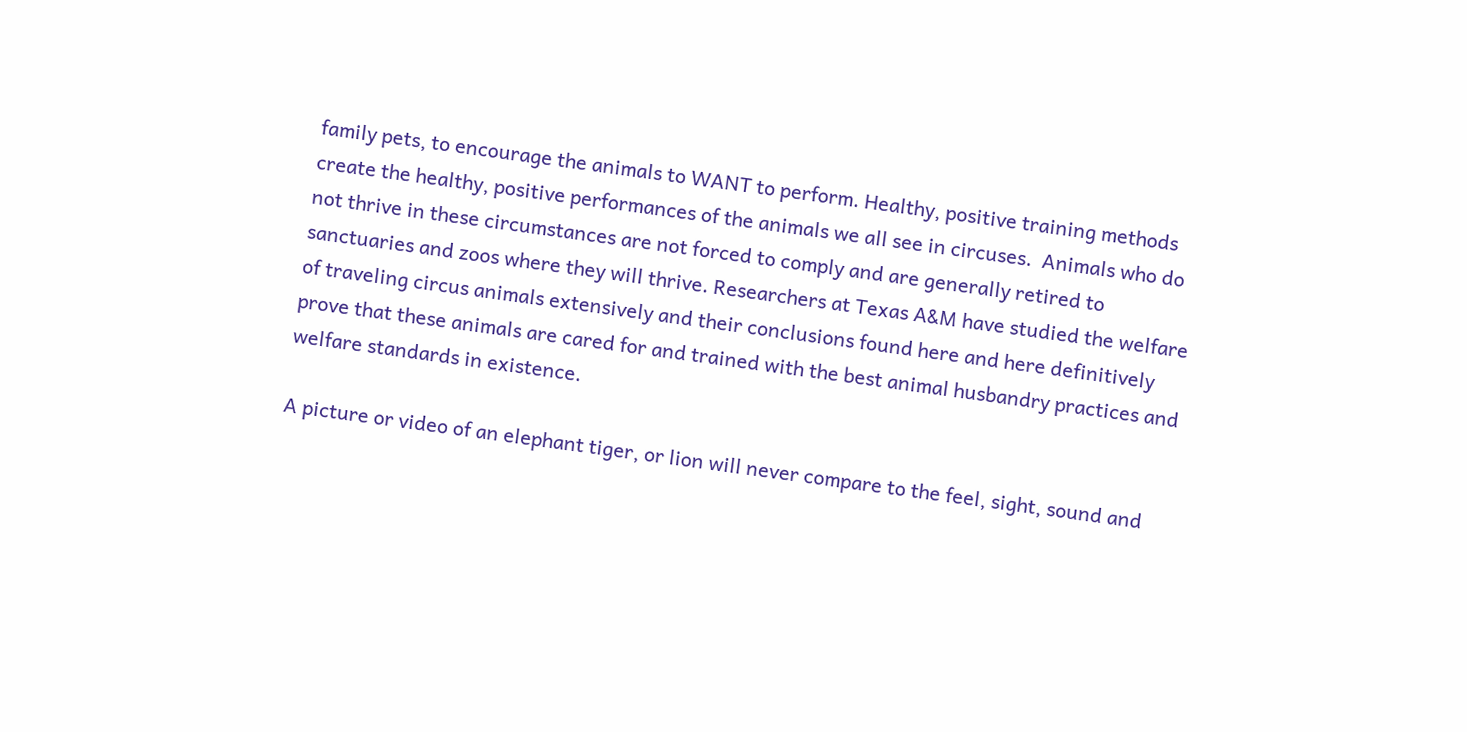family pets, to encourage the animals to WANT to perform. Healthy, positive training methods create the healthy, positive performances of the animals we all see in circuses.  Animals who do not thrive in these circumstances are not forced to comply and are generally retired to sanctuaries and zoos where they will thrive. Researchers at Texas A&M have studied the welfare of traveling circus animals extensively and their conclusions found here and here definitively prove that these animals are cared for and trained with the best animal husbandry practices and welfare standards in existence.

A picture or video of an elephant tiger, or lion will never compare to the feel, sight, sound and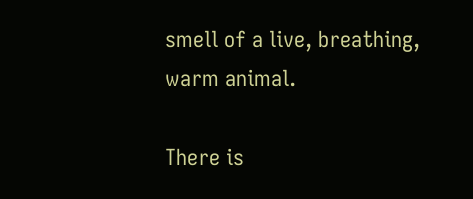smell of a live, breathing, warm animal.

There is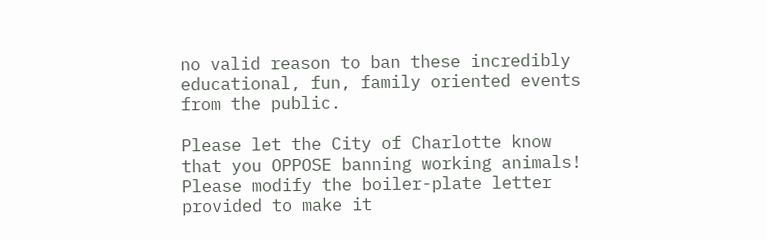no valid reason to ban these incredibly educational, fun, family oriented events from the public.

Please let the City of Charlotte know that you OPPOSE banning working animals!  Please modify the boiler-plate letter provided to make it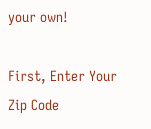your own!

First, Enter Your Zip Code